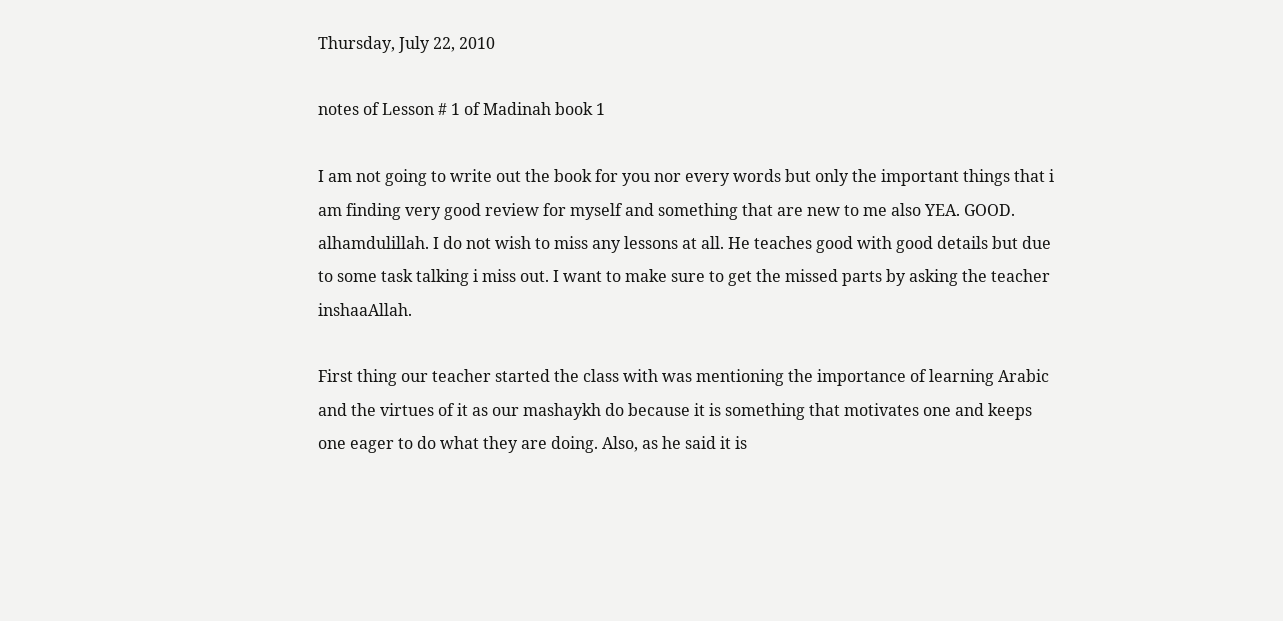Thursday, July 22, 2010

notes of Lesson # 1 of Madinah book 1

I am not going to write out the book for you nor every words but only the important things that i am finding very good review for myself and something that are new to me also YEA. GOOD. alhamdulillah. I do not wish to miss any lessons at all. He teaches good with good details but due to some task talking i miss out. I want to make sure to get the missed parts by asking the teacher inshaaAllah.

First thing our teacher started the class with was mentioning the importance of learning Arabic and the virtues of it as our mashaykh do because it is something that motivates one and keeps one eager to do what they are doing. Also, as he said it is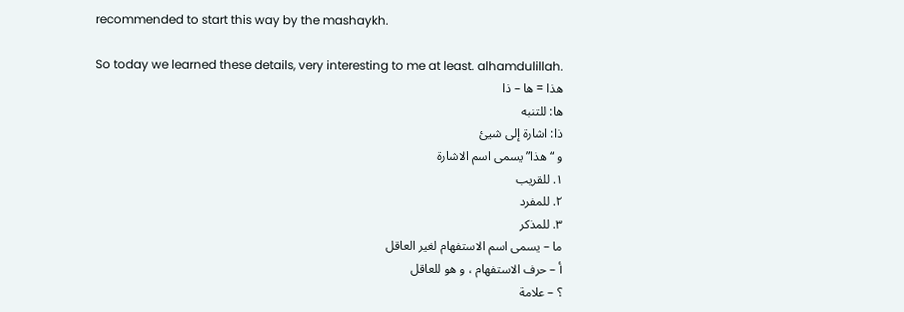recommended to start this way by the mashaykh.

So today we learned these details, very interesting to me at least. alhamdulillah.
هذا = ها – ذا
ها: للتنبه
ذا: اشارة إلى شيئ
و “هذا” يسمى اسم الاشارة
١. للقريب
٢. للمفرد
٣. للمذكر
ما – يسمى اسم الاستفهام لغير العاقل
أ – حرف الاستفهام ، و هو للعاقل
؟ – علامة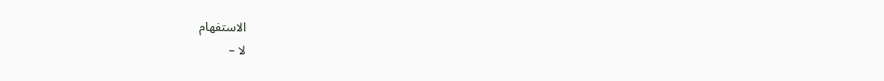الاستفهام
لا –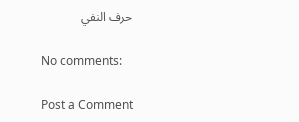حرف النفي

No comments:

Post a Comment